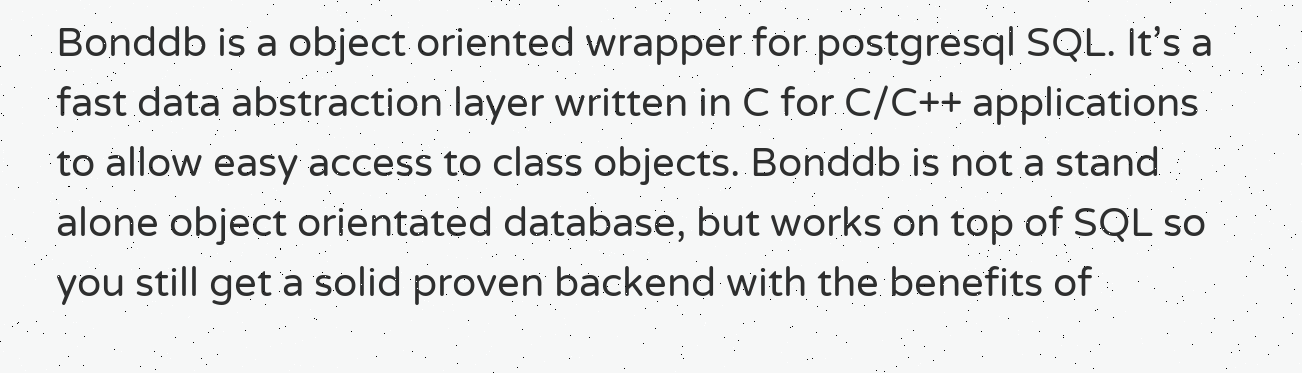Bonddb is a object oriented wrapper for postgresql SQL. It’s a fast data abstraction layer written in C for C/C++ applications to allow easy access to class objects. Bonddb is not a stand alone object orientated database, but works on top of SQL so you still get a solid proven backend with the benefits of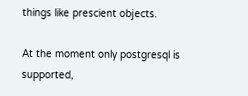things like prescient objects.

At the moment only postgresql is supported,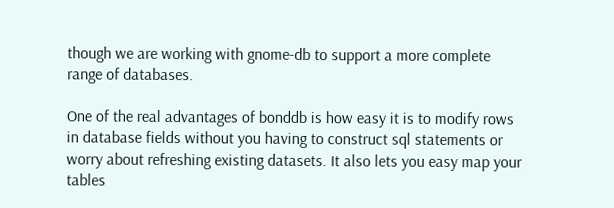though we are working with gnome-db to support a more complete range of databases.

One of the real advantages of bonddb is how easy it is to modify rows in database fields without you having to construct sql statements or worry about refreshing existing datasets. It also lets you easy map your tables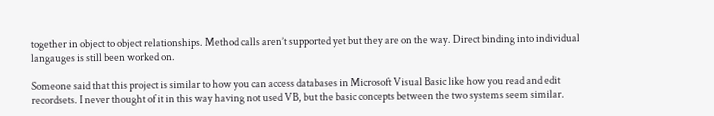together in object to object relationships. Method calls aren’t supported yet but they are on the way. Direct binding into individual langauges is still been worked on.

Someone said that this project is similar to how you can access databases in Microsoft Visual Basic like how you read and edit recordsets. I never thought of it in this way having not used VB, but the basic concepts between the two systems seem similar.